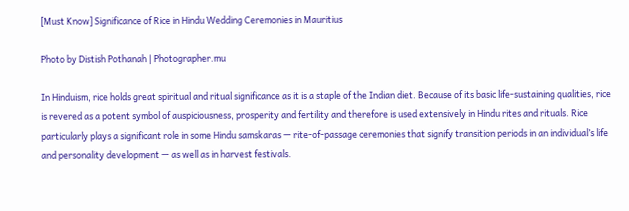[Must Know] Significance of Rice in Hindu Wedding Ceremonies in Mauritius

Photo by Distish Pothanah | Photographer.mu

In Hinduism, rice holds great spiritual and ritual significance as it is a staple of the Indian diet. Because of its basic life-sustaining qualities, rice is revered as a potent symbol of auspiciousness, prosperity and fertility and therefore is used extensively in Hindu rites and rituals. Rice particularly plays a significant role in some Hindu samskaras — rite-of-passage ceremonies that signify transition periods in an individual’s life and personality development — as well as in harvest festivals.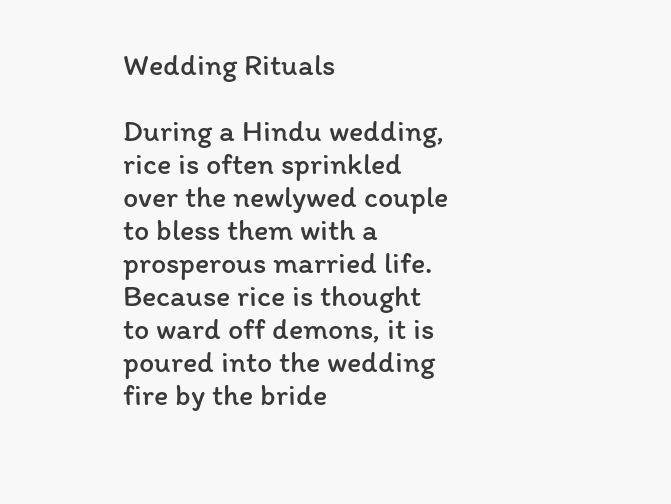Wedding Rituals

During a Hindu wedding, rice is often sprinkled over the newlywed couple to bless them with a prosperous married life. Because rice is thought to ward off demons, it is poured into the wedding fire by the bride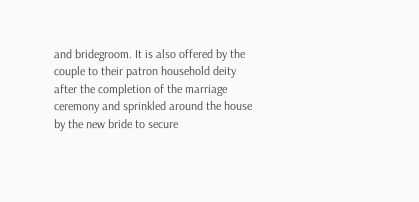and bridegroom. It is also offered by the couple to their patron household deity after the completion of the marriage ceremony and sprinkled around the house by the new bride to secure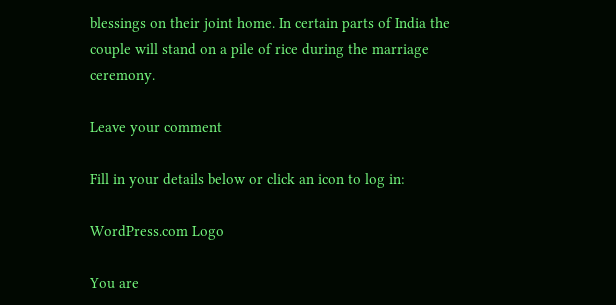blessings on their joint home. In certain parts of India the couple will stand on a pile of rice during the marriage ceremony.

Leave your comment

Fill in your details below or click an icon to log in:

WordPress.com Logo

You are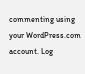commenting using your WordPress.com account. Log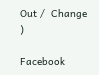Out /  Change )

Facebook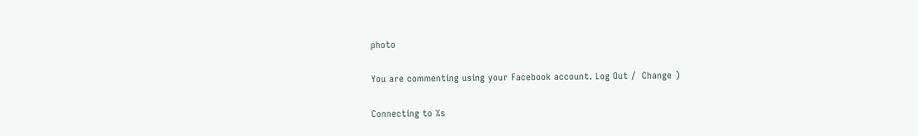photo

You are commenting using your Facebook account. Log Out /  Change )

Connecting to %s